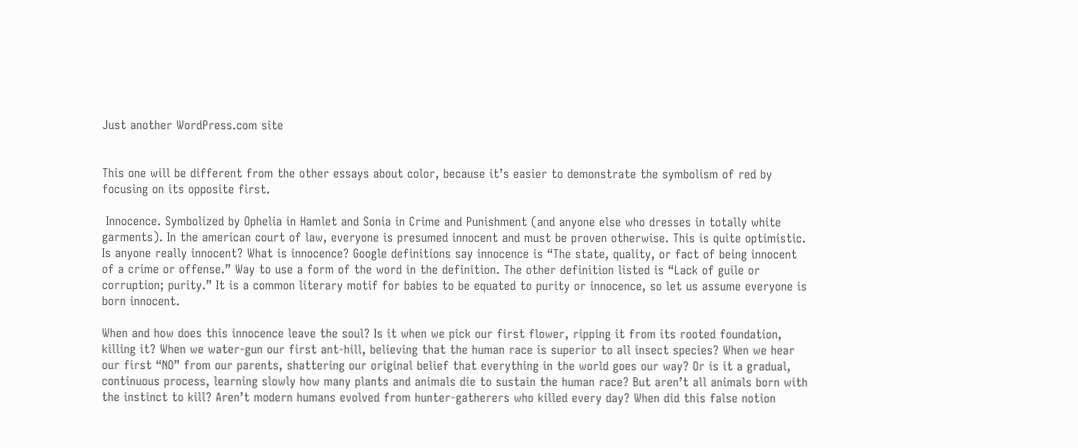Just another WordPress.com site


This one will be different from the other essays about color, because it’s easier to demonstrate the symbolism of red by focusing on its opposite first.

 Innocence. Symbolized by Ophelia in Hamlet and Sonia in Crime and Punishment (and anyone else who dresses in totally white garments). In the american court of law, everyone is presumed innocent and must be proven otherwise. This is quite optimistic. Is anyone really innocent? What is innocence? Google definitions say innocence is “The state, quality, or fact of being innocent of a crime or offense.” Way to use a form of the word in the definition. The other definition listed is “Lack of guile or corruption; purity.” It is a common literary motif for babies to be equated to purity or innocence, so let us assume everyone is born innocent.

When and how does this innocence leave the soul? Is it when we pick our first flower, ripping it from its rooted foundation, killing it? When we water-gun our first ant-hill, believing that the human race is superior to all insect species? When we hear our first “NO” from our parents, shattering our original belief that everything in the world goes our way? Or is it a gradual, continuous process, learning slowly how many plants and animals die to sustain the human race? But aren’t all animals born with the instinct to kill? Aren’t modern humans evolved from hunter-gatherers who killed every day? When did this false notion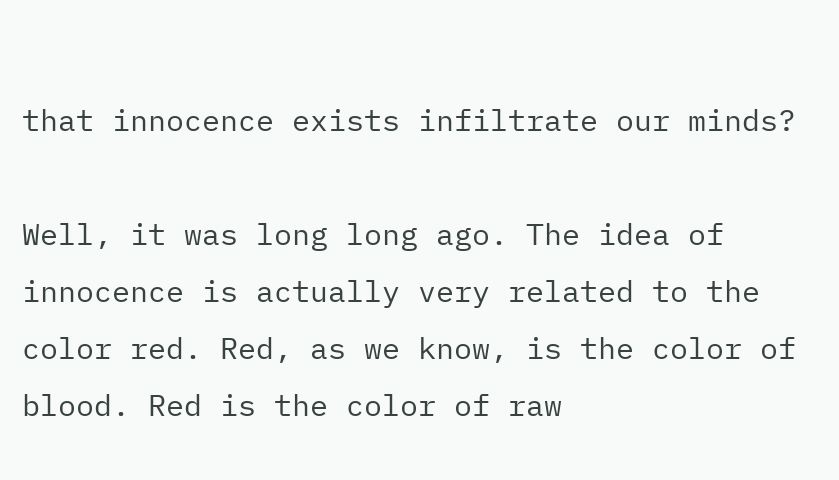that innocence exists infiltrate our minds?

Well, it was long long ago. The idea of innocence is actually very related to the color red. Red, as we know, is the color of blood. Red is the color of raw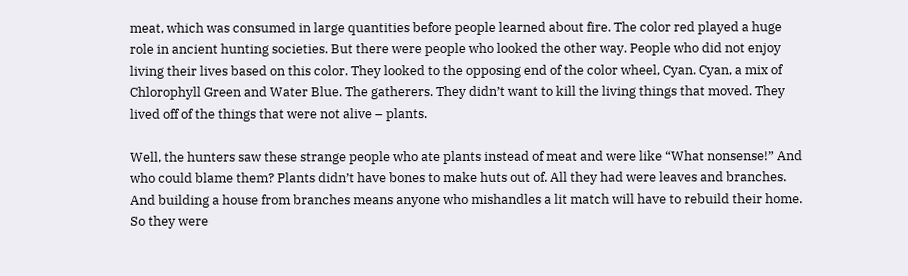meat, which was consumed in large quantities before people learned about fire. The color red played a huge role in ancient hunting societies. But there were people who looked the other way. People who did not enjoy living their lives based on this color. They looked to the opposing end of the color wheel, Cyan. Cyan, a mix of Chlorophyll Green and Water Blue. The gatherers. They didn’t want to kill the living things that moved. They lived off of the things that were not alive – plants.

Well, the hunters saw these strange people who ate plants instead of meat and were like “What nonsense!” And who could blame them? Plants didn’t have bones to make huts out of. All they had were leaves and branches. And building a house from branches means anyone who mishandles a lit match will have to rebuild their home. So they were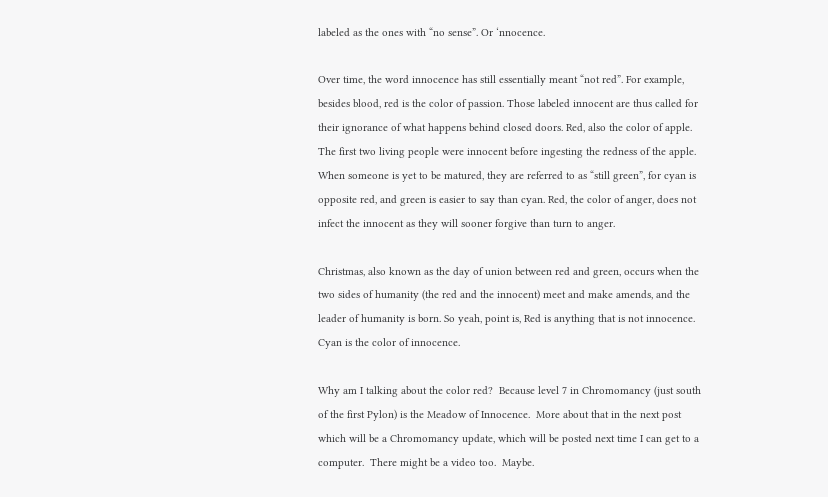labeled as the ones with “no sense”. Or ‘nnocence.

Over time, the word innocence has still essentially meant “not red”. For example, besides blood, red is the color of passion. Those labeled innocent are thus called for their ignorance of what happens behind closed doors. Red, also the color of apple. The first two living people were innocent before ingesting the redness of the apple. When someone is yet to be matured, they are referred to as “still green”, for cyan is opposite red, and green is easier to say than cyan. Red, the color of anger, does not infect the innocent as they will sooner forgive than turn to anger.

Christmas, also known as the day of union between red and green, occurs when the two sides of humanity (the red and the innocent) meet and make amends, and the leader of humanity is born. So yeah, point is, Red is anything that is not innocence.  Cyan is the color of innocence.

Why am I talking about the color red?  Because level 7 in Chromomancy (just south of the first Pylon) is the Meadow of Innocence.  More about that in the next post which will be a Chromomancy update, which will be posted next time I can get to a computer.  There might be a video too.  Maybe.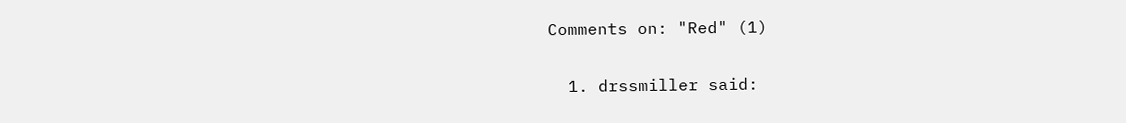Comments on: "Red" (1)

  1. drssmiller said: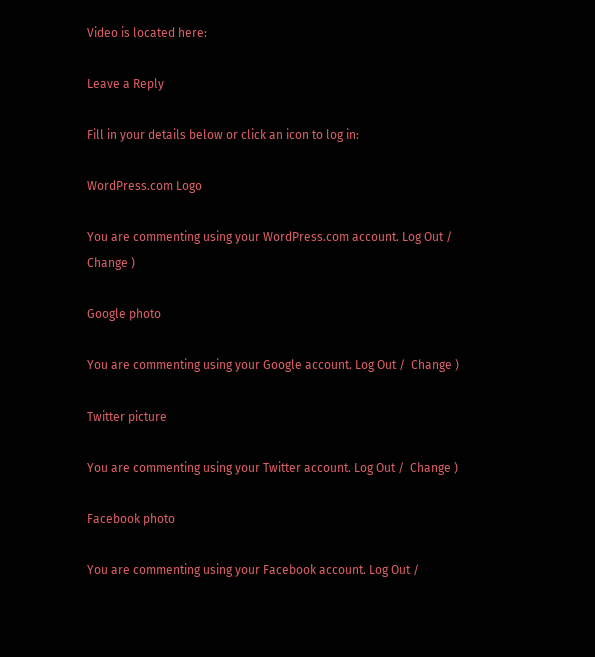Video is located here:

Leave a Reply

Fill in your details below or click an icon to log in:

WordPress.com Logo

You are commenting using your WordPress.com account. Log Out /  Change )

Google photo

You are commenting using your Google account. Log Out /  Change )

Twitter picture

You are commenting using your Twitter account. Log Out /  Change )

Facebook photo

You are commenting using your Facebook account. Log Out /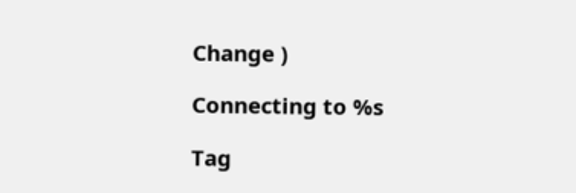Change )

Connecting to %s

Tag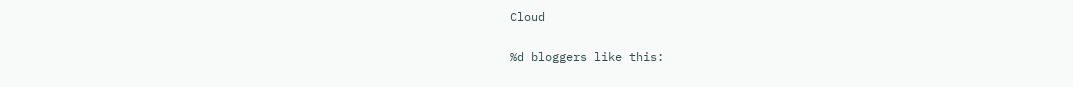Cloud

%d bloggers like this: